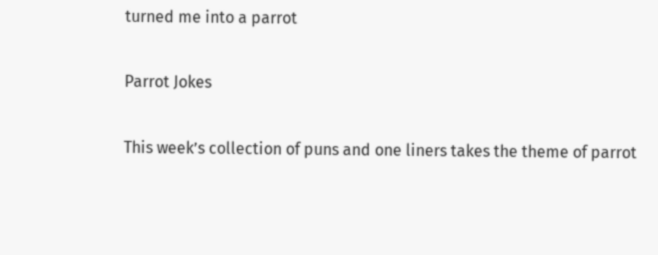turned me into a parrot

Parrot Jokes

This week’s collection of puns and one liners takes the theme of parrot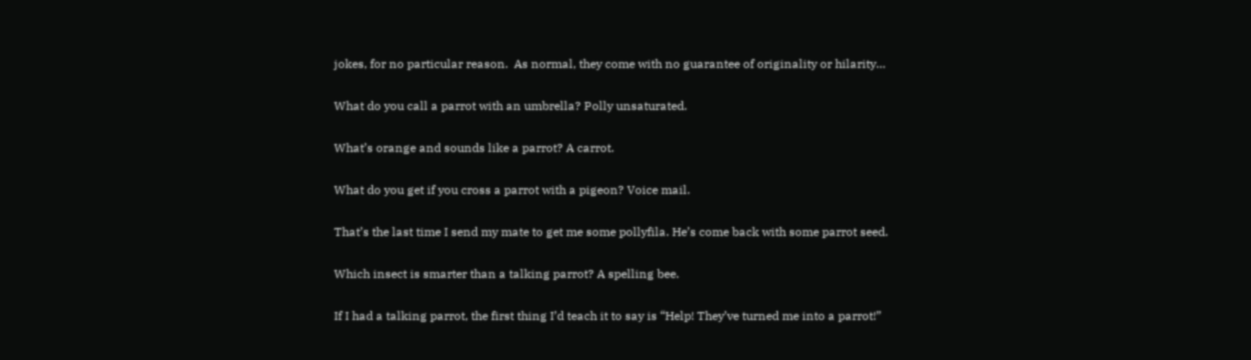jokes, for no particular reason.  As normal, they come with no guarantee of originality or hilarity…


What do you call a parrot with an umbrella? Polly unsaturated.


What’s orange and sounds like a parrot? A carrot.


What do you get if you cross a parrot with a pigeon? Voice mail.


That’s the last time I send my mate to get me some pollyfila. He’s come back with some parrot seed.


Which insect is smarter than a talking parrot? A spelling bee.


If I had a talking parrot, the first thing I’d teach it to say is “Help! They’ve turned me into a parrot!”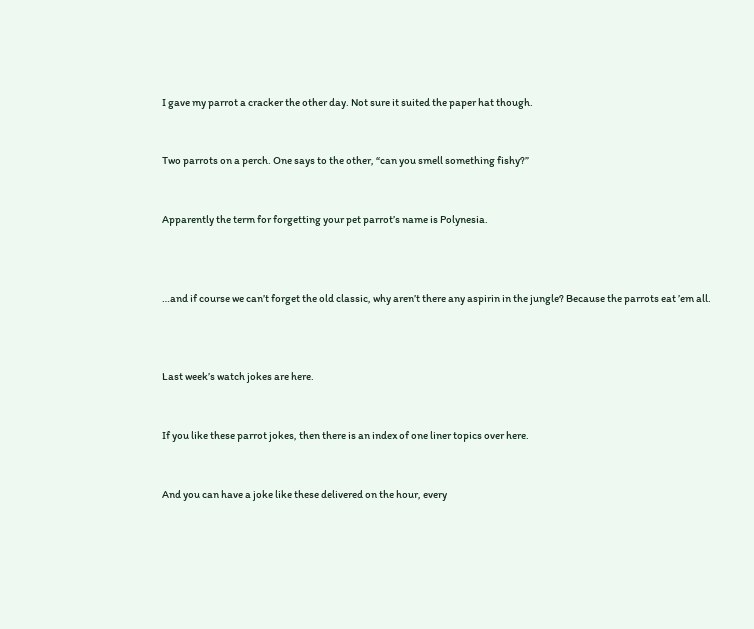I gave my parrot a cracker the other day. Not sure it suited the paper hat though.


Two parrots on a perch. One says to the other, “can you smell something fishy?”


Apparently the term for forgetting your pet parrot’s name is Polynesia.



…and if course we can’t forget the old classic, why aren’t there any aspirin in the jungle? Because the parrots eat ’em all.



Last week’s watch jokes are here.


If you like these parrot jokes, then there is an index of one liner topics over here.


And you can have a joke like these delivered on the hour, every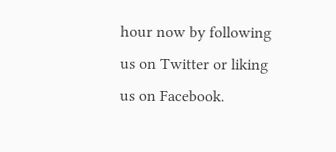hour now by following us on Twitter or liking us on Facebook.